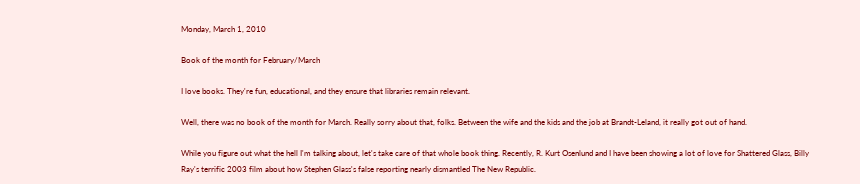Monday, March 1, 2010

Book of the month for February/March

I love books. They're fun, educational, and they ensure that libraries remain relevant.

Well, there was no book of the month for March. Really sorry about that, folks. Between the wife and the kids and the job at Brandt-Leland, it really got out of hand.

While you figure out what the hell I'm talking about, let's take care of that whole book thing. Recently, R. Kurt Osenlund and I have been showing a lot of love for Shattered Glass, Billy Ray's terrific 2003 film about how Stephen Glass's false reporting nearly dismantled The New Republic.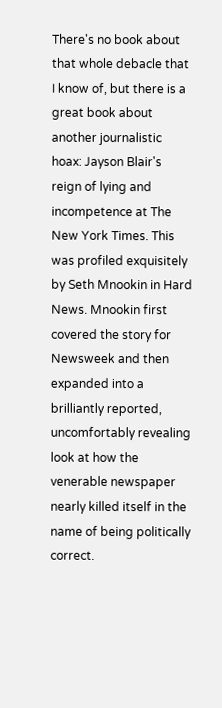There's no book about that whole debacle that I know of, but there is a great book about another journalistic hoax: Jayson Blair's reign of lying and incompetence at The New York Times. This was profiled exquisitely by Seth Mnookin in Hard News. Mnookin first covered the story for Newsweek and then expanded into a brilliantly reported, uncomfortably revealing look at how the venerable newspaper nearly killed itself in the name of being politically correct.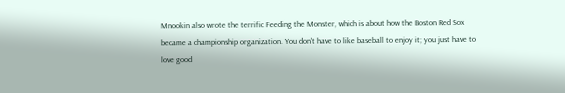Mnookin also wrote the terrific Feeding the Monster, which is about how the Boston Red Sox became a championship organization. You don't have to like baseball to enjoy it; you just have to love good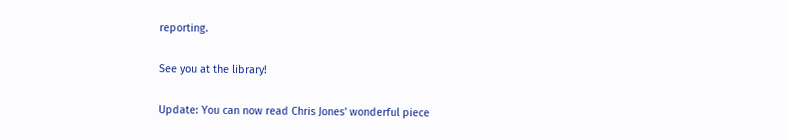reporting.

See you at the library!

Update: You can now read Chris Jones' wonderful piece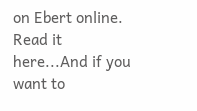on Ebert online. Read it here...And if you want to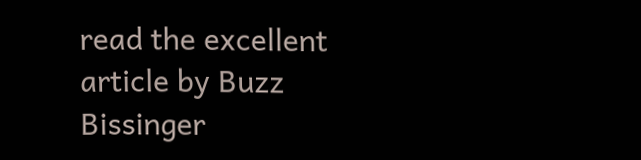read the excellent article by Buzz Bissinger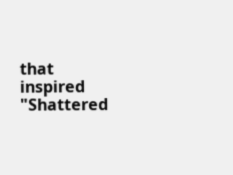that inspired "Shattered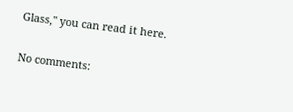Glass," you can read it here.

No comments: